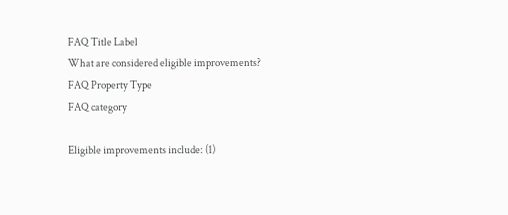FAQ Title Label
What are considered eligible improvements?
FAQ Property Type
FAQ category

Eligible improvements include: (1)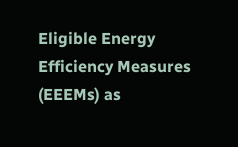Eligible Energy Efficiency Measures (EEEMs) as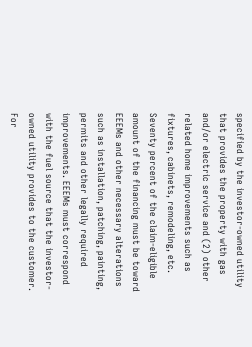specified by the investor-owned utility that provides the property with gas and/or electric service and (2) other related home improvements such as fixtures, cabinets, remodeling, etc. Seventy percent of the claim-eligible amount of the financing must be toward EEEMs and other necessary alterations such as installation, patching, painting, permits and other legally required improvements. EEEMs must correspond with the fuel source that the investor-owned utility provides to the customer. For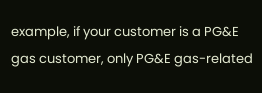example, if your customer is a PG&E gas customer, only PG&E gas-related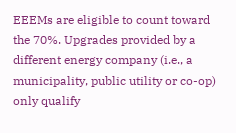EEEMs are eligible to count toward the 70%. Upgrades provided by a different energy company (i.e., a municipality, public utility or co-op) only qualify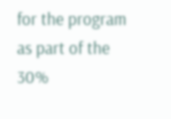for the program as part of the 30%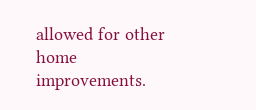allowed for other home improvements.